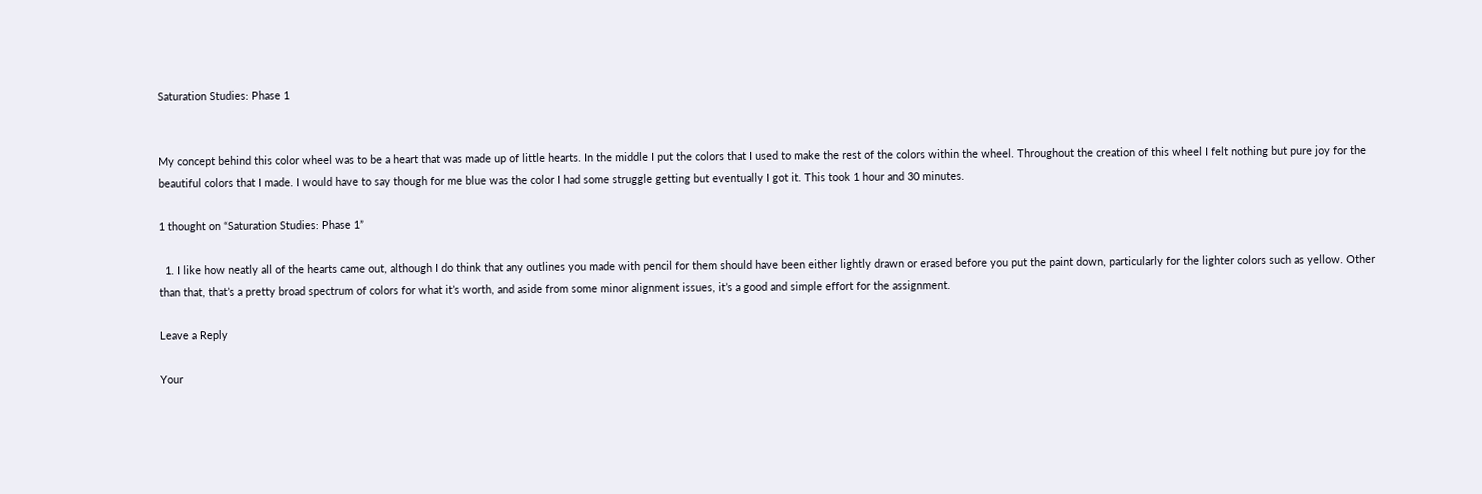Saturation Studies: Phase 1


My concept behind this color wheel was to be a heart that was made up of little hearts. In the middle I put the colors that I used to make the rest of the colors within the wheel. Throughout the creation of this wheel I felt nothing but pure joy for the beautiful colors that I made. I would have to say though for me blue was the color I had some struggle getting but eventually I got it. This took 1 hour and 30 minutes.

1 thought on “Saturation Studies: Phase 1”

  1. I like how neatly all of the hearts came out, although I do think that any outlines you made with pencil for them should have been either lightly drawn or erased before you put the paint down, particularly for the lighter colors such as yellow. Other than that, that’s a pretty broad spectrum of colors for what it’s worth, and aside from some minor alignment issues, it’s a good and simple effort for the assignment.

Leave a Reply

Your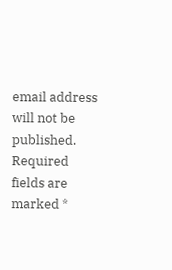email address will not be published. Required fields are marked *